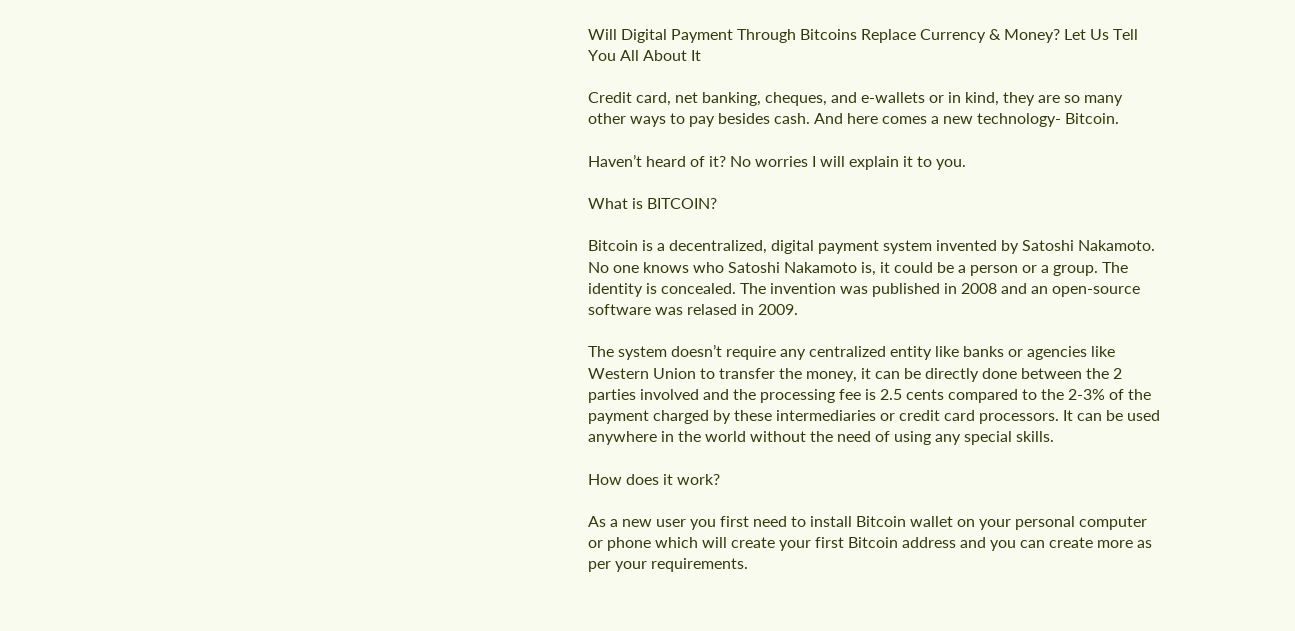Will Digital Payment Through Bitcoins Replace Currency & Money? Let Us Tell You All About It

Credit card, net banking, cheques, and e-wallets or in kind, they are so many other ways to pay besides cash. And here comes a new technology- Bitcoin.

Haven’t heard of it? No worries I will explain it to you.

What is BITCOIN?

Bitcoin is a decentralized, digital payment system invented by Satoshi Nakamoto. No one knows who Satoshi Nakamoto is, it could be a person or a group. The identity is concealed. The invention was published in 2008 and an open-source software was relased in 2009.

The system doesn’t require any centralized entity like banks or agencies like Western Union to transfer the money, it can be directly done between the 2 parties involved and the processing fee is 2.5 cents compared to the 2-3% of the payment charged by these intermediaries or credit card processors. It can be used anywhere in the world without the need of using any special skills.

How does it work?

As a new user you first need to install Bitcoin wallet on your personal computer or phone which will create your first Bitcoin address and you can create more as per your requirements.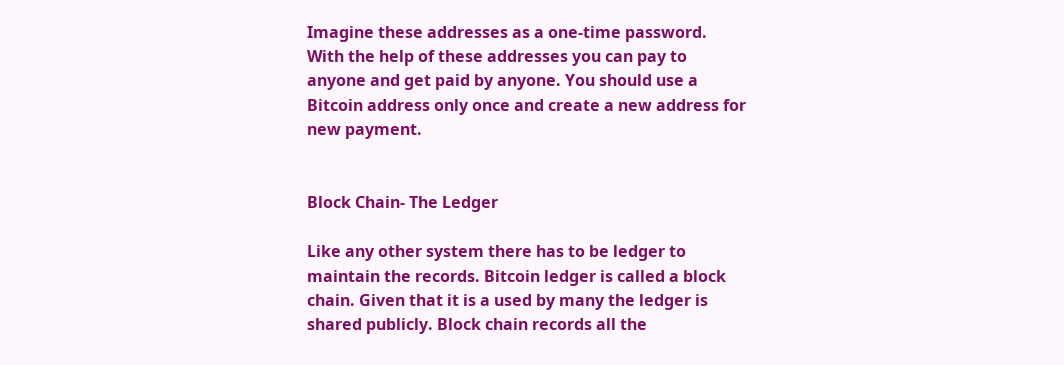Imagine these addresses as a one-time password. With the help of these addresses you can pay to anyone and get paid by anyone. You should use a Bitcoin address only once and create a new address for new payment.


Block Chain- The Ledger

Like any other system there has to be ledger to maintain the records. Bitcoin ledger is called a block chain. Given that it is a used by many the ledger is shared publicly. Block chain records all the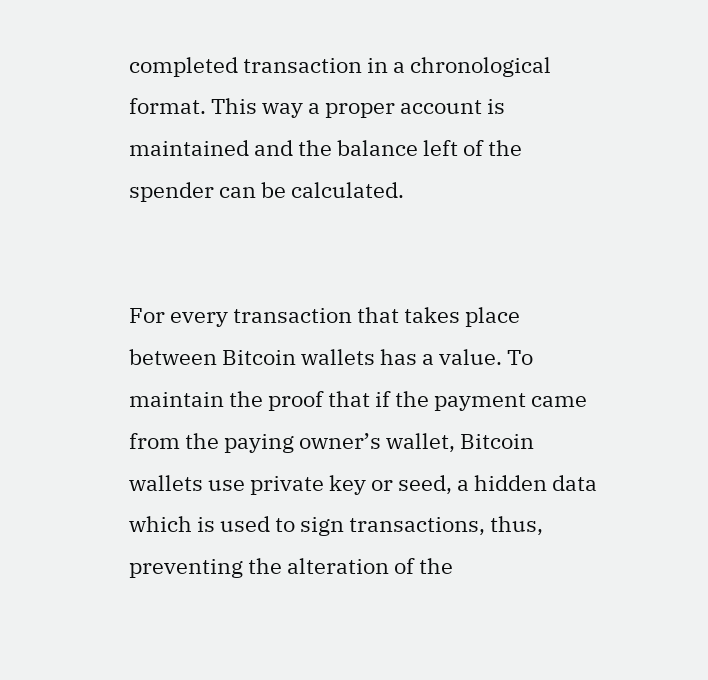completed transaction in a chronological format. This way a proper account is maintained and the balance left of the spender can be calculated.


For every transaction that takes place between Bitcoin wallets has a value. To maintain the proof that if the payment came from the paying owner’s wallet, Bitcoin wallets use private key or seed, a hidden data which is used to sign transactions, thus, preventing the alteration of the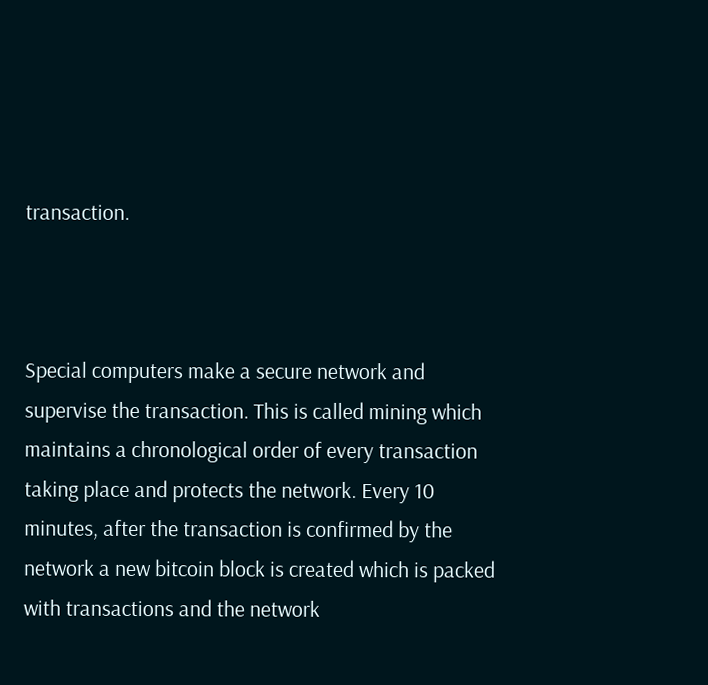transaction.



Special computers make a secure network and supervise the transaction. This is called mining which maintains a chronological order of every transaction taking place and protects the network. Every 10 minutes, after the transaction is confirmed by the network a new bitcoin block is created which is packed with transactions and the network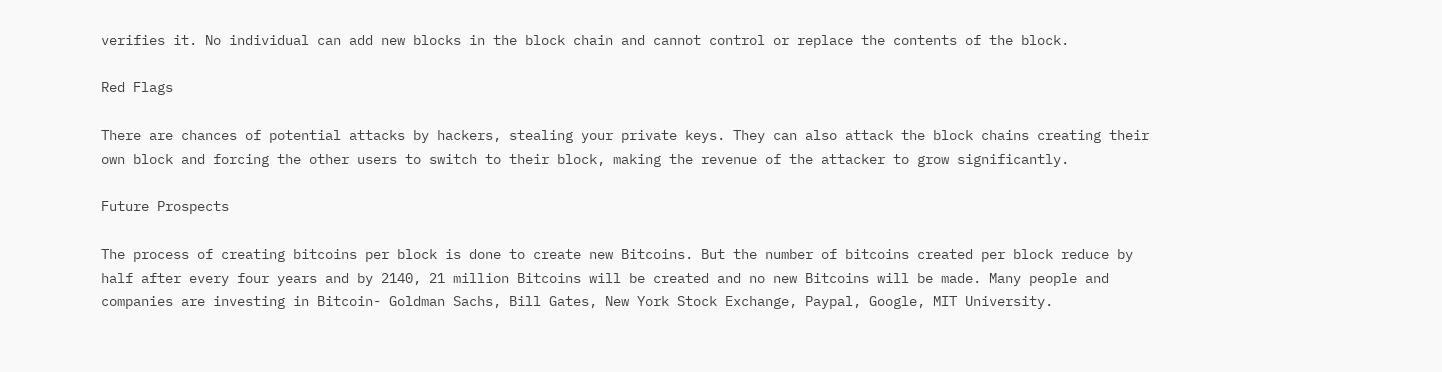verifies it. No individual can add new blocks in the block chain and cannot control or replace the contents of the block.

Red Flags

There are chances of potential attacks by hackers, stealing your private keys. They can also attack the block chains creating their own block and forcing the other users to switch to their block, making the revenue of the attacker to grow significantly.

Future Prospects

The process of creating bitcoins per block is done to create new Bitcoins. But the number of bitcoins created per block reduce by half after every four years and by 2140, 21 million Bitcoins will be created and no new Bitcoins will be made. Many people and companies are investing in Bitcoin- Goldman Sachs, Bill Gates, New York Stock Exchange, Paypal, Google, MIT University.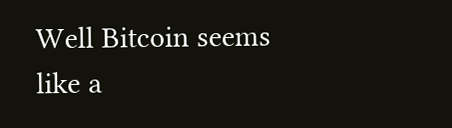Well Bitcoin seems like a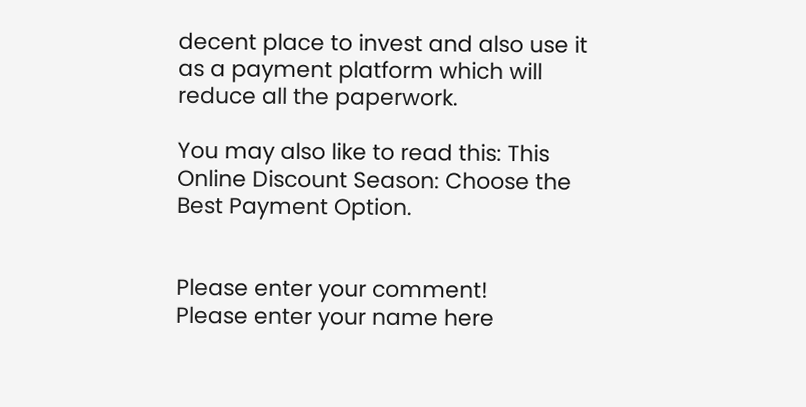decent place to invest and also use it as a payment platform which will reduce all the paperwork.

You may also like to read this: This Online Discount Season: Choose the Best Payment Option.


Please enter your comment!
Please enter your name here